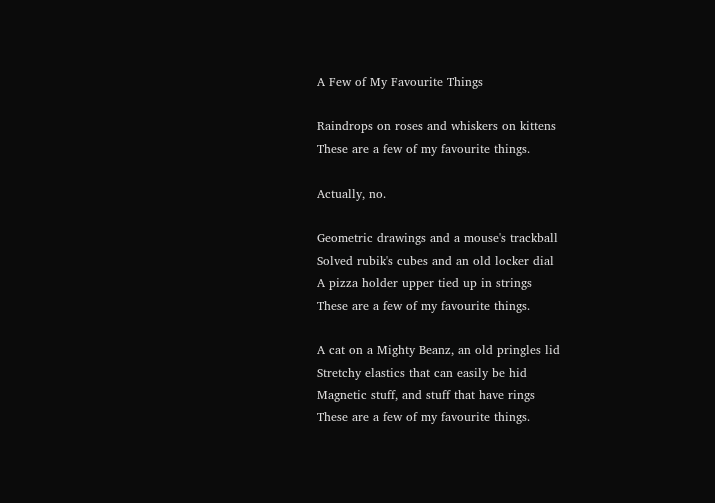A Few of My Favourite Things

Raindrops on roses and whiskers on kittens
These are a few of my favourite things.

Actually, no.

Geometric drawings and a mouse's trackball
Solved rubik's cubes and an old locker dial
A pizza holder upper tied up in strings
These are a few of my favourite things.

A cat on a Mighty Beanz, an old pringles lid
Stretchy elastics that can easily be hid
Magnetic stuff, and stuff that have rings
These are a few of my favourite things.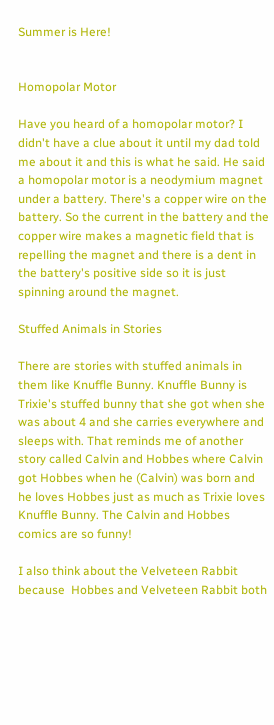Summer is Here!


Homopolar Motor

Have you heard of a homopolar motor? I didn't have a clue about it until my dad told me about it and this is what he said. He said a homopolar motor is a neodymium magnet under a battery. There's a copper wire on the battery. So the current in the battery and the copper wire makes a magnetic field that is repelling the magnet and there is a dent in the battery's positive side so it is just spinning around the magnet.

Stuffed Animals in Stories

There are stories with stuffed animals in them like Knuffle Bunny. Knuffle Bunny is Trixie's stuffed bunny that she got when she was about 4 and she carries everywhere and sleeps with. That reminds me of another story called Calvin and Hobbes where Calvin got Hobbes when he (Calvin) was born and he loves Hobbes just as much as Trixie loves Knuffle Bunny. The Calvin and Hobbes comics are so funny!

I also think about the Velveteen Rabbit because  Hobbes and Velveteen Rabbit both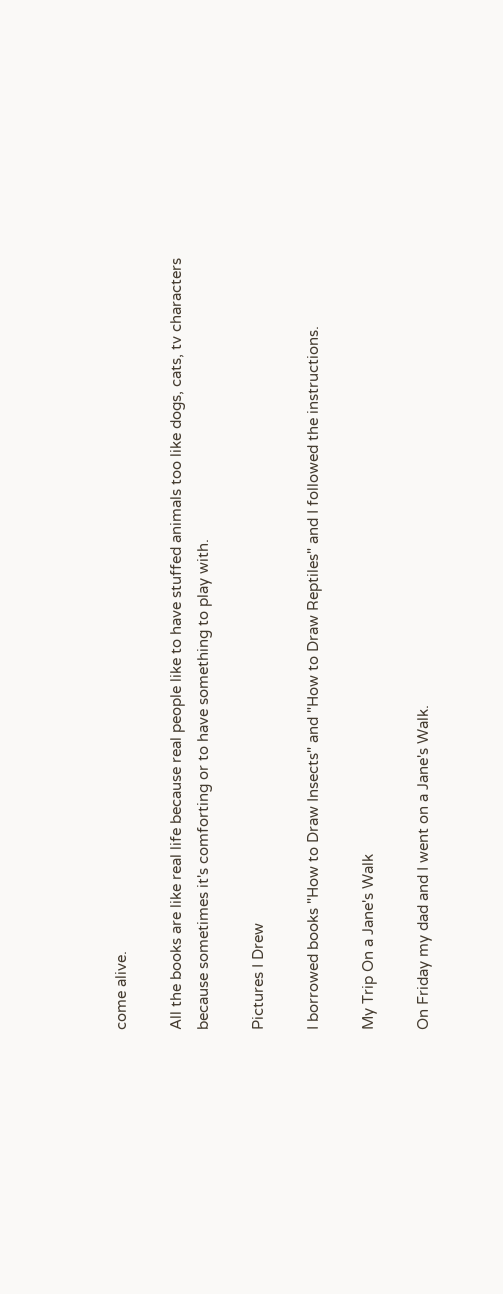come alive.

All the books are like real life because real people like to have stuffed animals too like dogs, cats, tv characters because sometimes it's comforting or to have something to play with.

Pictures I Drew

I borrowed books "How to Draw Insects" and "How to Draw Reptiles" and I followed the instructions.

My Trip On a Jane's Walk

On Friday my dad and I went on a Jane's Walk.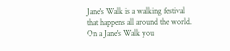Jane's Walk is a walking festival that happens all around the world. On a Jane's Walk you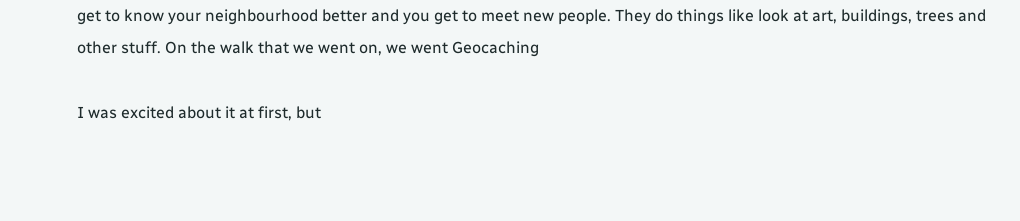get to know your neighbourhood better and you get to meet new people. They do things like look at art, buildings, trees and other stuff. On the walk that we went on, we went Geocaching

I was excited about it at first, but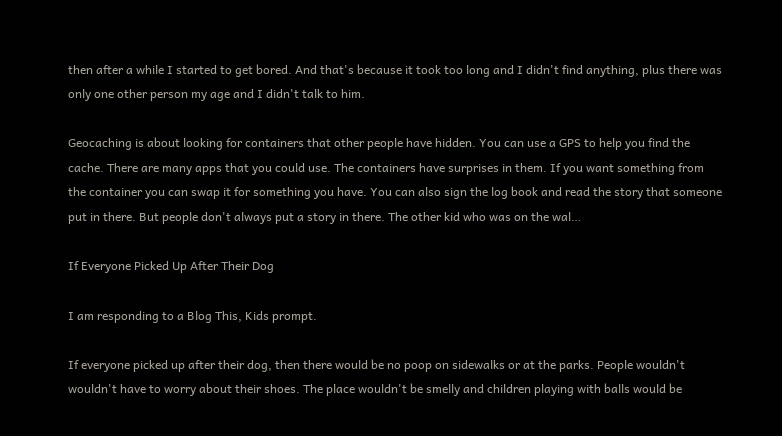then after a while I started to get bored. And that's because it took too long and I didn't find anything, plus there was only one other person my age and I didn't talk to him.

Geocaching is about looking for containers that other people have hidden. You can use a GPS to help you find the cache. There are many apps that you could use. The containers have surprises in them. If you want something from the container you can swap it for something you have. You can also sign the log book and read the story that someone put in there. But people don't always put a story in there. The other kid who was on the wal…

If Everyone Picked Up After Their Dog

I am responding to a Blog This, Kids prompt.

If everyone picked up after their dog, then there would be no poop on sidewalks or at the parks. People wouldn't wouldn't have to worry about their shoes. The place wouldn't be smelly and children playing with balls would be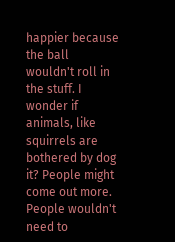happier because the ball wouldn't roll in the stuff. I wonder if animals, like squirrels are bothered by dog it? People might come out more. People wouldn't need to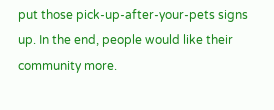put those pick-up-after-your-pets signs up. In the end, people would like their community more.